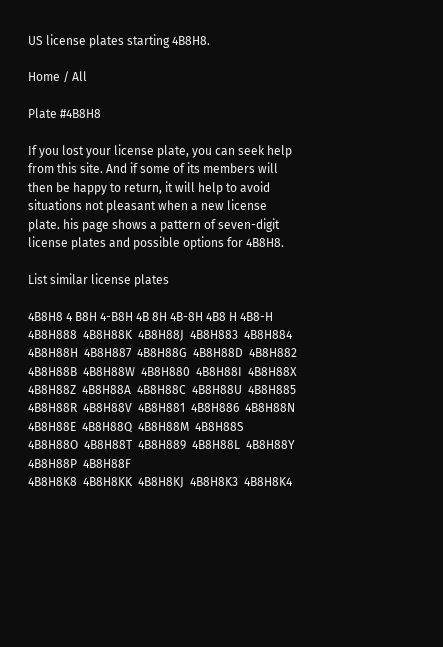US license plates starting 4B8H8.

Home / All

Plate #4B8H8

If you lost your license plate, you can seek help from this site. And if some of its members will then be happy to return, it will help to avoid situations not pleasant when a new license plate. his page shows a pattern of seven-digit license plates and possible options for 4B8H8.

List similar license plates

4B8H8 4 B8H 4-B8H 4B 8H 4B-8H 4B8 H 4B8-H
4B8H888  4B8H88K  4B8H88J  4B8H883  4B8H884  4B8H88H  4B8H887  4B8H88G  4B8H88D  4B8H882  4B8H88B  4B8H88W  4B8H880  4B8H88I  4B8H88X  4B8H88Z  4B8H88A  4B8H88C  4B8H88U  4B8H885  4B8H88R  4B8H88V  4B8H881  4B8H886  4B8H88N  4B8H88E  4B8H88Q  4B8H88M  4B8H88S  4B8H88O  4B8H88T  4B8H889  4B8H88L  4B8H88Y  4B8H88P  4B8H88F
4B8H8K8  4B8H8KK  4B8H8KJ  4B8H8K3  4B8H8K4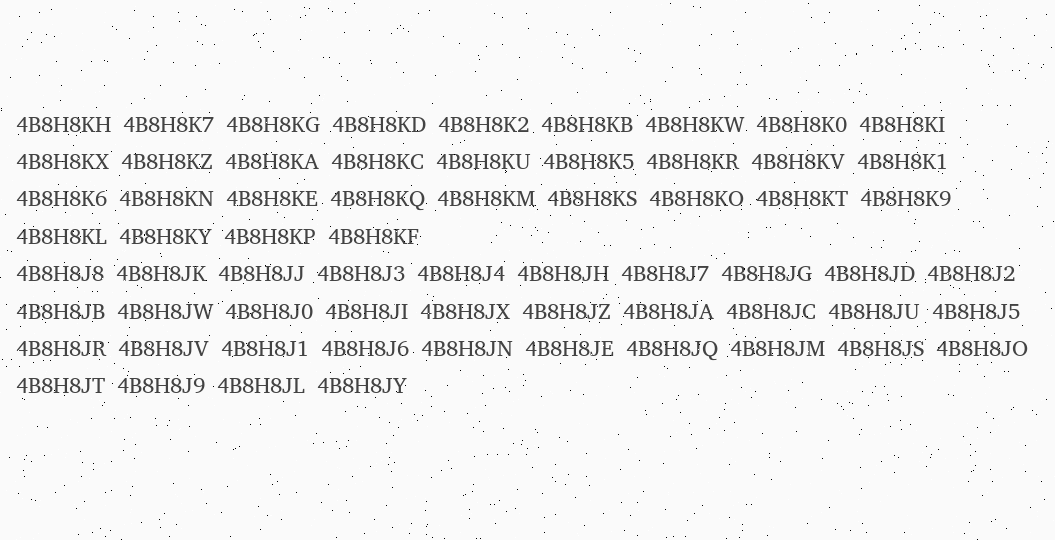4B8H8KH  4B8H8K7  4B8H8KG  4B8H8KD  4B8H8K2  4B8H8KB  4B8H8KW  4B8H8K0  4B8H8KI  4B8H8KX  4B8H8KZ  4B8H8KA  4B8H8KC  4B8H8KU  4B8H8K5  4B8H8KR  4B8H8KV  4B8H8K1  4B8H8K6  4B8H8KN  4B8H8KE  4B8H8KQ  4B8H8KM  4B8H8KS  4B8H8KO  4B8H8KT  4B8H8K9  4B8H8KL  4B8H8KY  4B8H8KP  4B8H8KF
4B8H8J8  4B8H8JK  4B8H8JJ  4B8H8J3  4B8H8J4  4B8H8JH  4B8H8J7  4B8H8JG  4B8H8JD  4B8H8J2  4B8H8JB  4B8H8JW  4B8H8J0  4B8H8JI  4B8H8JX  4B8H8JZ  4B8H8JA  4B8H8JC  4B8H8JU  4B8H8J5  4B8H8JR  4B8H8JV  4B8H8J1  4B8H8J6  4B8H8JN  4B8H8JE  4B8H8JQ  4B8H8JM  4B8H8JS  4B8H8JO  4B8H8JT  4B8H8J9  4B8H8JL  4B8H8JY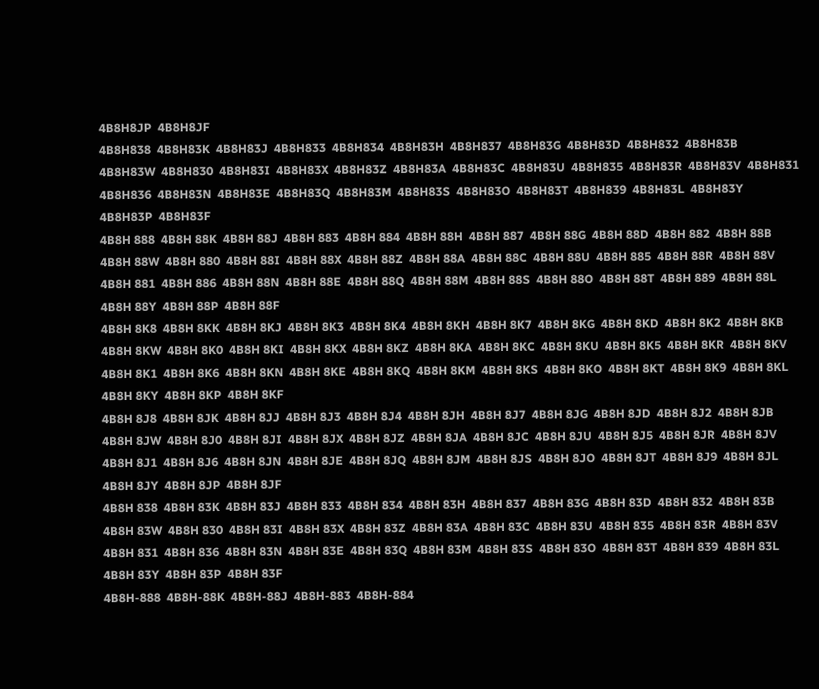4B8H8JP  4B8H8JF
4B8H838  4B8H83K  4B8H83J  4B8H833  4B8H834  4B8H83H  4B8H837  4B8H83G  4B8H83D  4B8H832  4B8H83B  4B8H83W  4B8H830  4B8H83I  4B8H83X  4B8H83Z  4B8H83A  4B8H83C  4B8H83U  4B8H835  4B8H83R  4B8H83V  4B8H831  4B8H836  4B8H83N  4B8H83E  4B8H83Q  4B8H83M  4B8H83S  4B8H83O  4B8H83T  4B8H839  4B8H83L  4B8H83Y  4B8H83P  4B8H83F
4B8H 888  4B8H 88K  4B8H 88J  4B8H 883  4B8H 884  4B8H 88H  4B8H 887  4B8H 88G  4B8H 88D  4B8H 882  4B8H 88B  4B8H 88W  4B8H 880  4B8H 88I  4B8H 88X  4B8H 88Z  4B8H 88A  4B8H 88C  4B8H 88U  4B8H 885  4B8H 88R  4B8H 88V  4B8H 881  4B8H 886  4B8H 88N  4B8H 88E  4B8H 88Q  4B8H 88M  4B8H 88S  4B8H 88O  4B8H 88T  4B8H 889  4B8H 88L  4B8H 88Y  4B8H 88P  4B8H 88F
4B8H 8K8  4B8H 8KK  4B8H 8KJ  4B8H 8K3  4B8H 8K4  4B8H 8KH  4B8H 8K7  4B8H 8KG  4B8H 8KD  4B8H 8K2  4B8H 8KB  4B8H 8KW  4B8H 8K0  4B8H 8KI  4B8H 8KX  4B8H 8KZ  4B8H 8KA  4B8H 8KC  4B8H 8KU  4B8H 8K5  4B8H 8KR  4B8H 8KV  4B8H 8K1  4B8H 8K6  4B8H 8KN  4B8H 8KE  4B8H 8KQ  4B8H 8KM  4B8H 8KS  4B8H 8KO  4B8H 8KT  4B8H 8K9  4B8H 8KL  4B8H 8KY  4B8H 8KP  4B8H 8KF
4B8H 8J8  4B8H 8JK  4B8H 8JJ  4B8H 8J3  4B8H 8J4  4B8H 8JH  4B8H 8J7  4B8H 8JG  4B8H 8JD  4B8H 8J2  4B8H 8JB  4B8H 8JW  4B8H 8J0  4B8H 8JI  4B8H 8JX  4B8H 8JZ  4B8H 8JA  4B8H 8JC  4B8H 8JU  4B8H 8J5  4B8H 8JR  4B8H 8JV  4B8H 8J1  4B8H 8J6  4B8H 8JN  4B8H 8JE  4B8H 8JQ  4B8H 8JM  4B8H 8JS  4B8H 8JO  4B8H 8JT  4B8H 8J9  4B8H 8JL  4B8H 8JY  4B8H 8JP  4B8H 8JF
4B8H 838  4B8H 83K  4B8H 83J  4B8H 833  4B8H 834  4B8H 83H  4B8H 837  4B8H 83G  4B8H 83D  4B8H 832  4B8H 83B  4B8H 83W  4B8H 830  4B8H 83I  4B8H 83X  4B8H 83Z  4B8H 83A  4B8H 83C  4B8H 83U  4B8H 835  4B8H 83R  4B8H 83V  4B8H 831  4B8H 836  4B8H 83N  4B8H 83E  4B8H 83Q  4B8H 83M  4B8H 83S  4B8H 83O  4B8H 83T  4B8H 839  4B8H 83L  4B8H 83Y  4B8H 83P  4B8H 83F
4B8H-888  4B8H-88K  4B8H-88J  4B8H-883  4B8H-884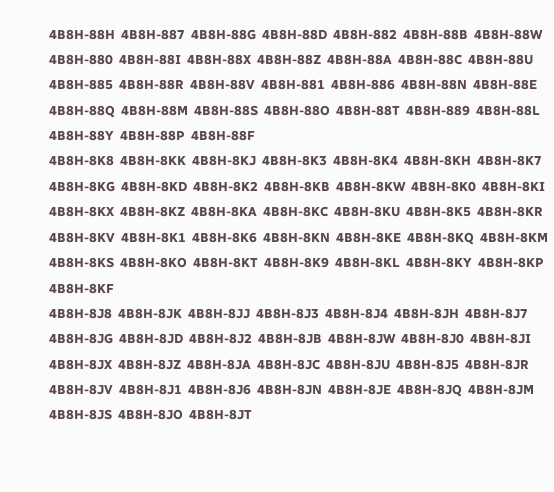4B8H-88H  4B8H-887  4B8H-88G  4B8H-88D  4B8H-882  4B8H-88B  4B8H-88W  4B8H-880  4B8H-88I  4B8H-88X  4B8H-88Z  4B8H-88A  4B8H-88C  4B8H-88U  4B8H-885  4B8H-88R  4B8H-88V  4B8H-881  4B8H-886  4B8H-88N  4B8H-88E  4B8H-88Q  4B8H-88M  4B8H-88S  4B8H-88O  4B8H-88T  4B8H-889  4B8H-88L  4B8H-88Y  4B8H-88P  4B8H-88F
4B8H-8K8  4B8H-8KK  4B8H-8KJ  4B8H-8K3  4B8H-8K4  4B8H-8KH  4B8H-8K7  4B8H-8KG  4B8H-8KD  4B8H-8K2  4B8H-8KB  4B8H-8KW  4B8H-8K0  4B8H-8KI  4B8H-8KX  4B8H-8KZ  4B8H-8KA  4B8H-8KC  4B8H-8KU  4B8H-8K5  4B8H-8KR  4B8H-8KV  4B8H-8K1  4B8H-8K6  4B8H-8KN  4B8H-8KE  4B8H-8KQ  4B8H-8KM  4B8H-8KS  4B8H-8KO  4B8H-8KT  4B8H-8K9  4B8H-8KL  4B8H-8KY  4B8H-8KP  4B8H-8KF
4B8H-8J8  4B8H-8JK  4B8H-8JJ  4B8H-8J3  4B8H-8J4  4B8H-8JH  4B8H-8J7  4B8H-8JG  4B8H-8JD  4B8H-8J2  4B8H-8JB  4B8H-8JW  4B8H-8J0  4B8H-8JI  4B8H-8JX  4B8H-8JZ  4B8H-8JA  4B8H-8JC  4B8H-8JU  4B8H-8J5  4B8H-8JR  4B8H-8JV  4B8H-8J1  4B8H-8J6  4B8H-8JN  4B8H-8JE  4B8H-8JQ  4B8H-8JM  4B8H-8JS  4B8H-8JO  4B8H-8JT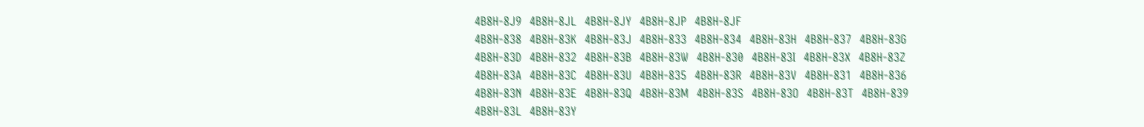4B8H-8J9  4B8H-8JL  4B8H-8JY  4B8H-8JP  4B8H-8JF
4B8H-838  4B8H-83K  4B8H-83J  4B8H-833  4B8H-834  4B8H-83H  4B8H-837  4B8H-83G  4B8H-83D  4B8H-832  4B8H-83B  4B8H-83W  4B8H-830  4B8H-83I  4B8H-83X  4B8H-83Z  4B8H-83A  4B8H-83C  4B8H-83U  4B8H-835  4B8H-83R  4B8H-83V  4B8H-831  4B8H-836  4B8H-83N  4B8H-83E  4B8H-83Q  4B8H-83M  4B8H-83S  4B8H-83O  4B8H-83T  4B8H-839  4B8H-83L  4B8H-83Y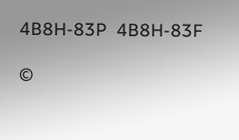4B8H-83P  4B8H-83F

©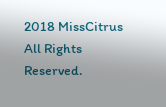2018 MissCitrus All Rights Reserved.